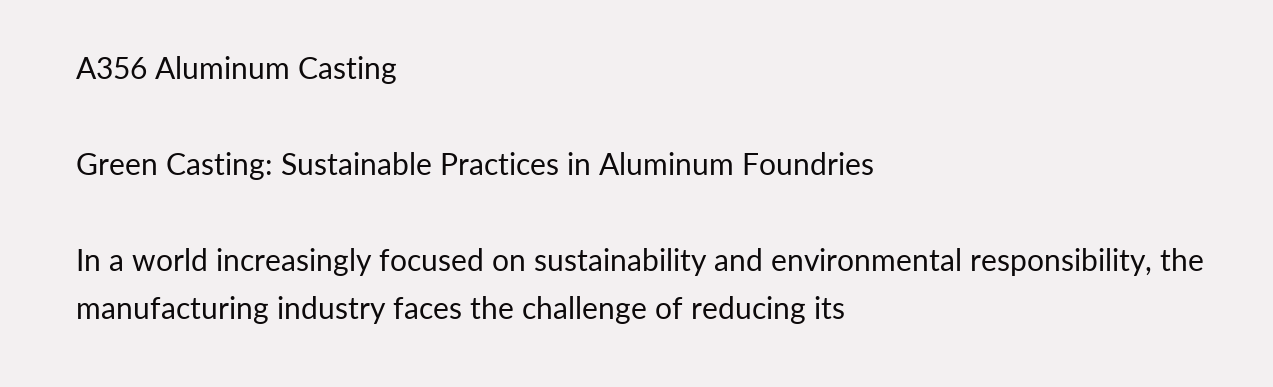A356 Aluminum Casting

Green Casting: Sustainable Practices in Aluminum Foundries

In a world increasingly focused on sustainability and environmental responsibility, the manufacturing industry faces the challenge of reducing its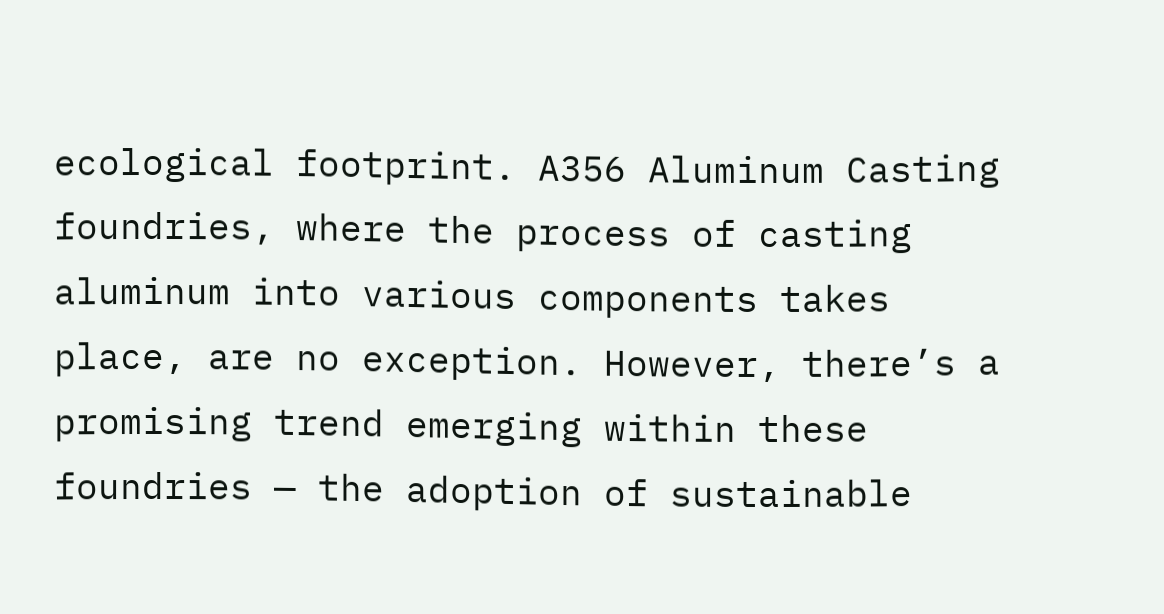ecological footprint. A356 Aluminum Casting foundries, where the process of casting aluminum into various components takes place, are no exception. However, there’s a promising trend emerging within these foundries — the adoption of sustainable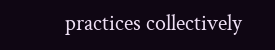practices collectively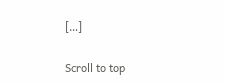[…]

Scroll to top